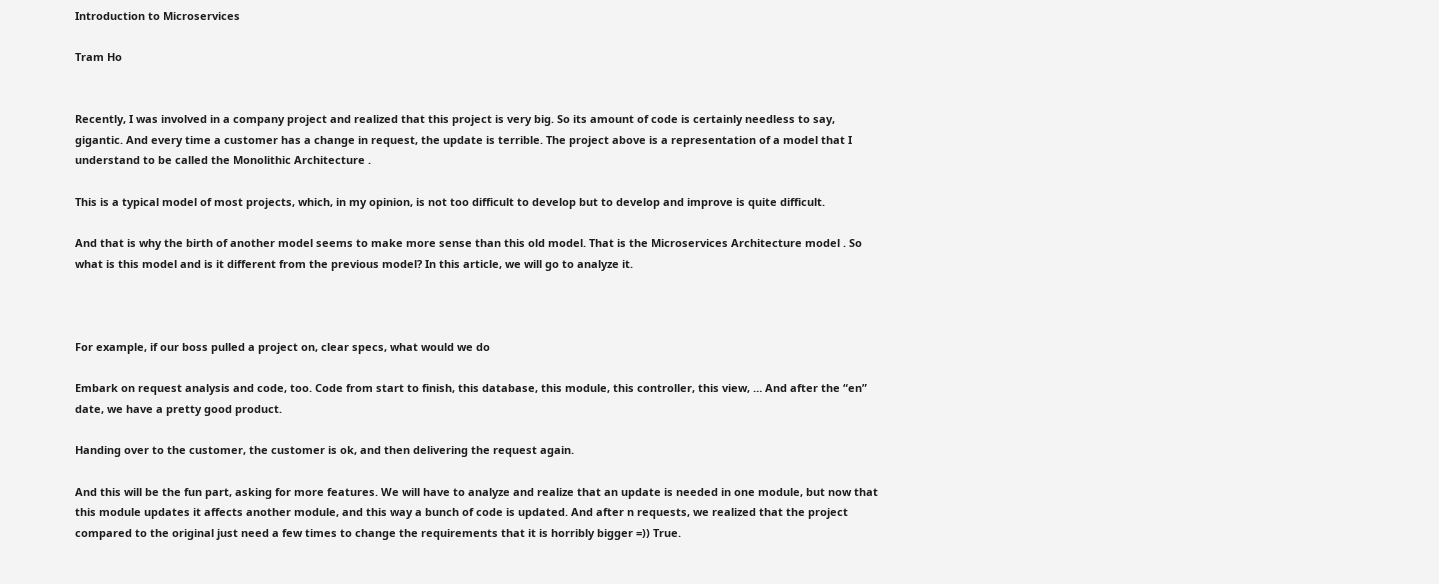Introduction to Microservices

Tram Ho


Recently, I was involved in a company project and realized that this project is very big. So its amount of code is certainly needless to say, gigantic. And every time a customer has a change in request, the update is terrible. The project above is a representation of a model that I understand to be called the Monolithic Architecture .

This is a typical model of most projects, which, in my opinion, is not too difficult to develop but to develop and improve is quite difficult.

And that is why the birth of another model seems to make more sense than this old model. That is the Microservices Architecture model . So what is this model and is it different from the previous model? In this article, we will go to analyze it.



For example, if our boss pulled a project on, clear specs, what would we do

Embark on request analysis and code, too. Code from start to finish, this database, this module, this controller, this view, … And after the “en” date, we have a pretty good product.

Handing over to the customer, the customer is ok, and then delivering the request again.

And this will be the fun part, asking for more features. We will have to analyze and realize that an update is needed in one module, but now that this module updates it affects another module, and this way a bunch of code is updated. And after n requests, we realized that the project compared to the original just need a few times to change the requirements that it is horribly bigger =)) True.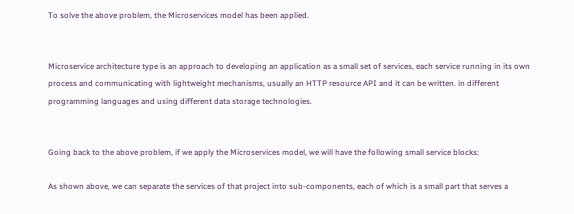To solve the above problem, the Microservices model has been applied.


Microservice architecture type is an approach to developing an application as a small set of services, each service running in its own process and communicating with lightweight mechanisms, usually an HTTP resource API and it can be written. in different programming languages and using different data storage technologies.


Going back to the above problem, if we apply the Microservices model, we will have the following small service blocks:

As shown above, we can separate the services of that project into sub-components, each of which is a small part that serves a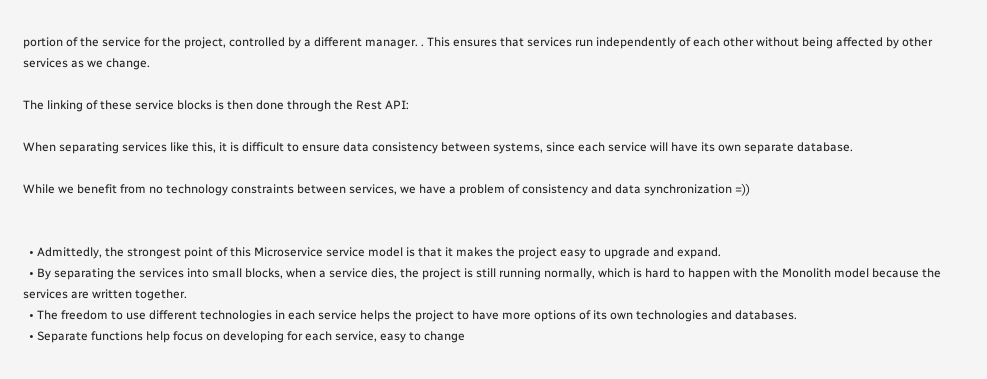portion of the service for the project, controlled by a different manager. . This ensures that services run independently of each other without being affected by other services as we change.

The linking of these service blocks is then done through the Rest API:

When separating services like this, it is difficult to ensure data consistency between systems, since each service will have its own separate database.

While we benefit from no technology constraints between services, we have a problem of consistency and data synchronization =))


  • Admittedly, the strongest point of this Microservice service model is that it makes the project easy to upgrade and expand.
  • By separating the services into small blocks, when a service dies, the project is still running normally, which is hard to happen with the Monolith model because the services are written together.
  • The freedom to use different technologies in each service helps the project to have more options of its own technologies and databases.
  • Separate functions help focus on developing for each service, easy to change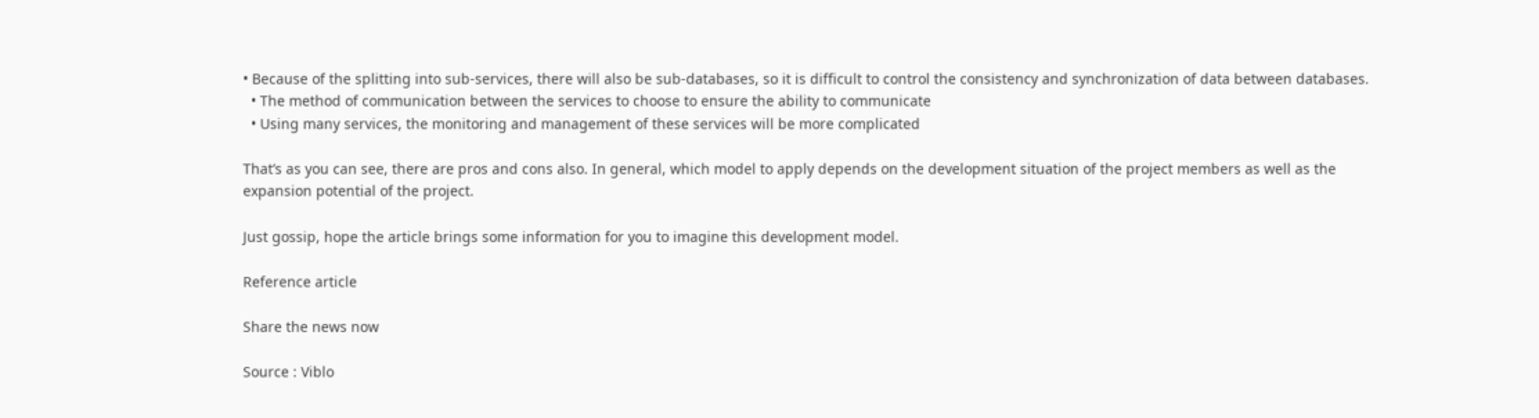• Because of the splitting into sub-services, there will also be sub-databases, so it is difficult to control the consistency and synchronization of data between databases.
  • The method of communication between the services to choose to ensure the ability to communicate
  • Using many services, the monitoring and management of these services will be more complicated

That’s as you can see, there are pros and cons also. In general, which model to apply depends on the development situation of the project members as well as the expansion potential of the project.

Just gossip, hope the article brings some information for you to imagine this development model.

Reference article

Share the news now

Source : Viblo